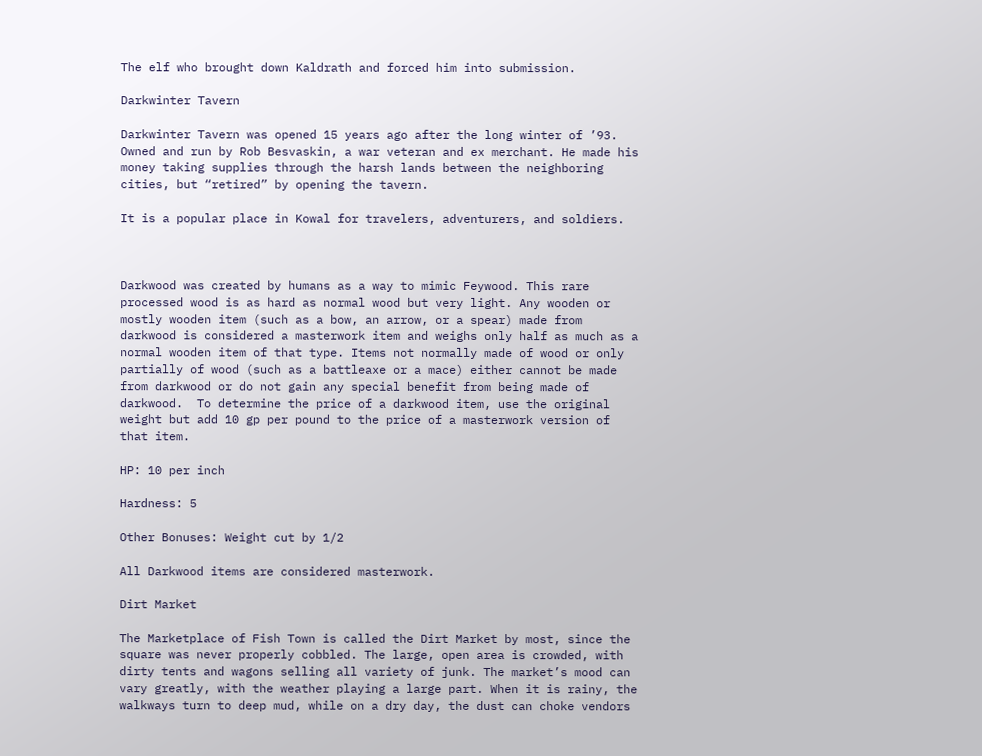The elf who brought down Kaldrath and forced him into submission.

Darkwinter Tavern

Darkwinter Tavern was opened 15 years ago after the long winter of ’93. Owned and run by Rob Besvaskin, a war veteran and ex merchant. He made his money taking supplies through the harsh lands between the neighboring cities, but “retired” by opening the tavern.

It is a popular place in Kowal for travelers, adventurers, and soldiers.



Darkwood was created by humans as a way to mimic Feywood. This rare processed wood is as hard as normal wood but very light. Any wooden or mostly wooden item (such as a bow, an arrow, or a spear) made from darkwood is considered a masterwork item and weighs only half as much as a normal wooden item of that type. Items not normally made of wood or only partially of wood (such as a battleaxe or a mace) either cannot be made from darkwood or do not gain any special benefit from being made of darkwood.  To determine the price of a darkwood item, use the original weight but add 10 gp per pound to the price of a masterwork version of that item.

HP: 10 per inch

Hardness: 5

Other Bonuses: Weight cut by 1/2

All Darkwood items are considered masterwork.

Dirt Market

The Marketplace of Fish Town is called the Dirt Market by most, since the square was never properly cobbled. The large, open area is crowded, with dirty tents and wagons selling all variety of junk. The market’s mood can vary greatly, with the weather playing a large part. When it is rainy, the walkways turn to deep mud, while on a dry day, the dust can choke vendors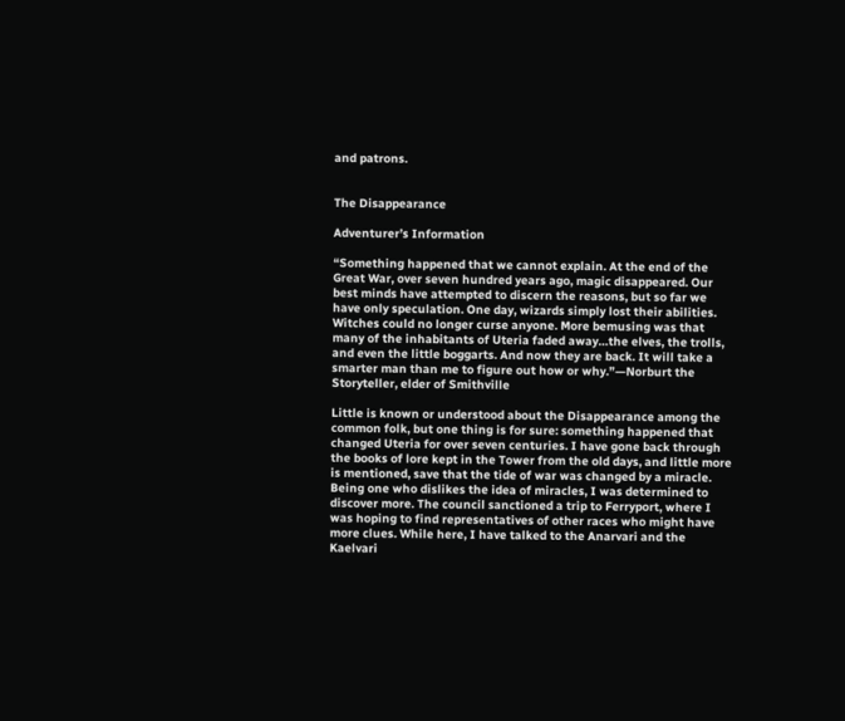and patrons.


The Disappearance

Adventurer’s Information

“Something happened that we cannot explain. At the end of the Great War, over seven hundred years ago, magic disappeared. Our best minds have attempted to discern the reasons, but so far we have only speculation. One day, wizards simply lost their abilities. Witches could no longer curse anyone. More bemusing was that many of the inhabitants of Uteria faded away…the elves, the trolls, and even the little boggarts. And now they are back. It will take a smarter man than me to figure out how or why.”—Norburt the Storyteller, elder of Smithville

Little is known or understood about the Disappearance among the common folk, but one thing is for sure: something happened that changed Uteria for over seven centuries. I have gone back through the books of lore kept in the Tower from the old days, and little more is mentioned, save that the tide of war was changed by a miracle. Being one who dislikes the idea of miracles, I was determined to discover more. The council sanctioned a trip to Ferryport, where I was hoping to find representatives of other races who might have more clues. While here, I have talked to the Anarvari and the Kaelvari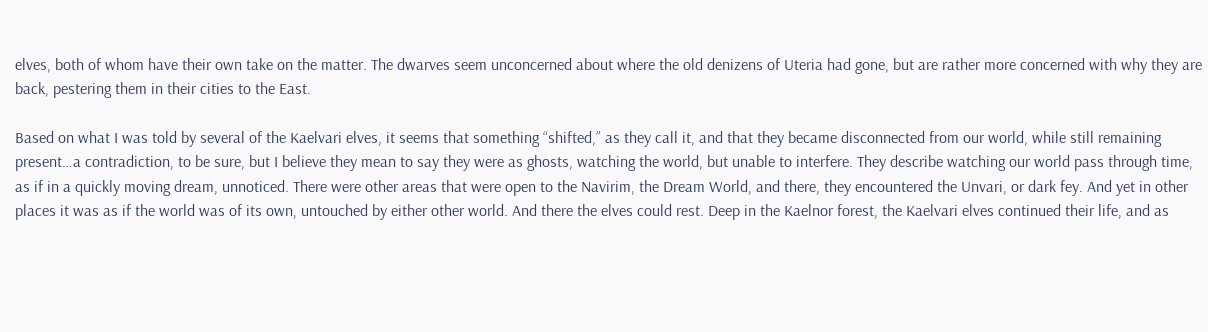elves, both of whom have their own take on the matter. The dwarves seem unconcerned about where the old denizens of Uteria had gone, but are rather more concerned with why they are back, pestering them in their cities to the East.

Based on what I was told by several of the Kaelvari elves, it seems that something “shifted,” as they call it, and that they became disconnected from our world, while still remaining present…a contradiction, to be sure, but I believe they mean to say they were as ghosts, watching the world, but unable to interfere. They describe watching our world pass through time, as if in a quickly moving dream, unnoticed. There were other areas that were open to the Navirim, the Dream World, and there, they encountered the Unvari, or dark fey. And yet in other places it was as if the world was of its own, untouched by either other world. And there the elves could rest. Deep in the Kaelnor forest, the Kaelvari elves continued their life, and as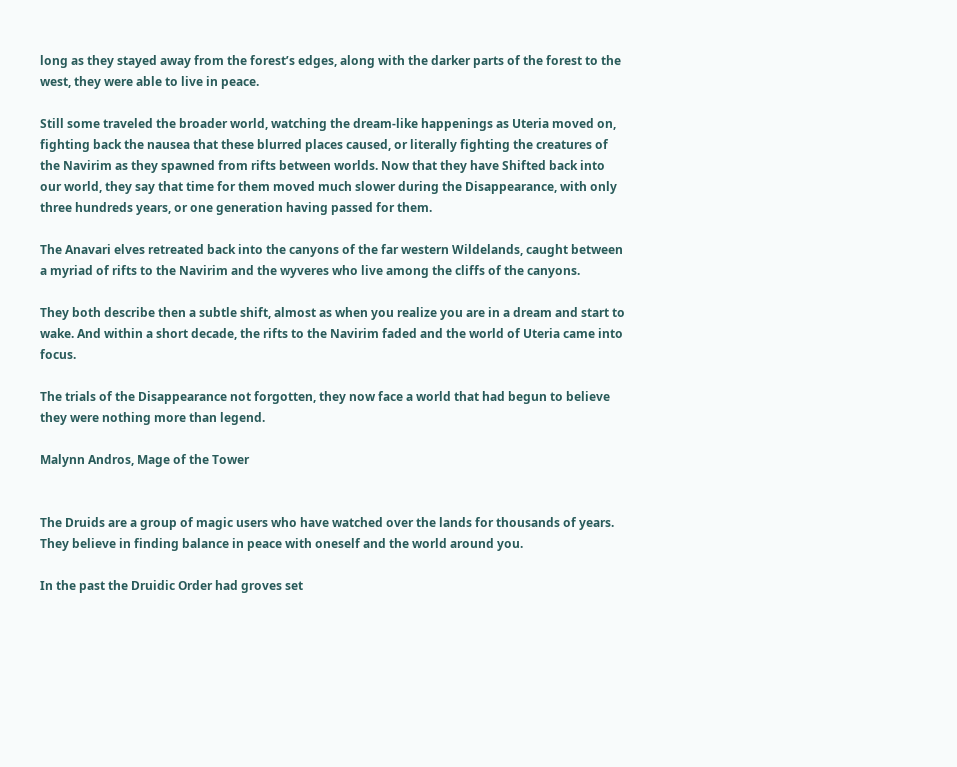long as they stayed away from the forest’s edges, along with the darker parts of the forest to the west, they were able to live in peace.

Still some traveled the broader world, watching the dream-like happenings as Uteria moved on, fighting back the nausea that these blurred places caused, or literally fighting the creatures of the Navirim as they spawned from rifts between worlds. Now that they have Shifted back into our world, they say that time for them moved much slower during the Disappearance, with only three hundreds years, or one generation having passed for them.

The Anavari elves retreated back into the canyons of the far western Wildelands, caught between a myriad of rifts to the Navirim and the wyveres who live among the cliffs of the canyons.

They both describe then a subtle shift, almost as when you realize you are in a dream and start to wake. And within a short decade, the rifts to the Navirim faded and the world of Uteria came into focus.

The trials of the Disappearance not forgotten, they now face a world that had begun to believe they were nothing more than legend.

Malynn Andros, Mage of the Tower


The Druids are a group of magic users who have watched over the lands for thousands of years. They believe in finding balance in peace with oneself and the world around you.

In the past the Druidic Order had groves set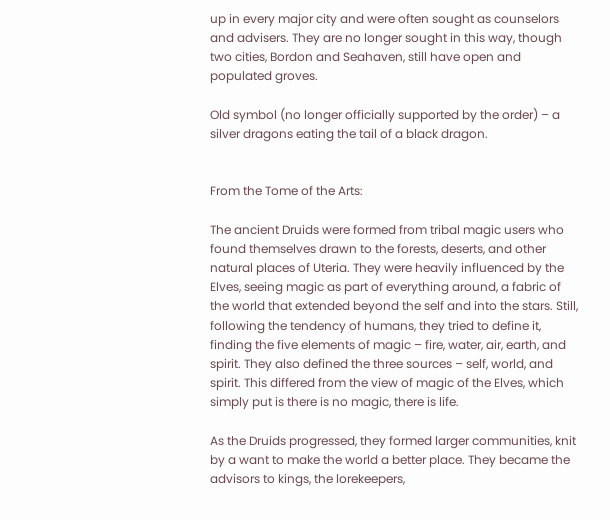up in every major city and were often sought as counselors and advisers. They are no longer sought in this way, though two cities, Bordon and Seahaven, still have open and populated groves.

Old symbol (no longer officially supported by the order) – a silver dragons eating the tail of a black dragon.


From the Tome of the Arts:

The ancient Druids were formed from tribal magic users who found themselves drawn to the forests, deserts, and other natural places of Uteria. They were heavily influenced by the Elves, seeing magic as part of everything around, a fabric of the world that extended beyond the self and into the stars. Still, following the tendency of humans, they tried to define it, finding the five elements of magic – fire, water, air, earth, and spirit. They also defined the three sources – self, world, and spirit. This differed from the view of magic of the Elves, which simply put is there is no magic, there is life.

As the Druids progressed, they formed larger communities, knit by a want to make the world a better place. They became the advisors to kings, the lorekeepers,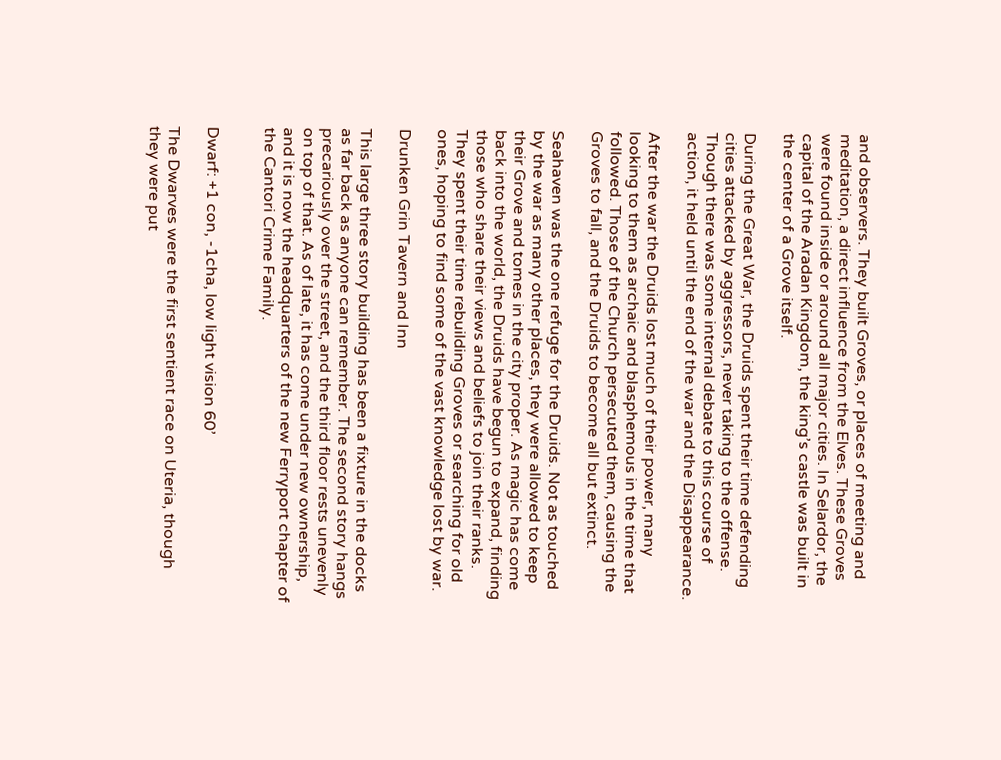and observers. They built Groves, or places of meeting and meditation, a direct influence from the Elves. These Groves were found inside or around all major cities. In Selardor, the capital of the Aradan Kingdom, the king’s castle was built in the center of a Grove itself.

During the Great War, the Druids spent their time defending cities attacked by aggressors, never taking to the offense. Though there was some internal debate to this course of action, it held until the end of the war and the Disappearance.

After the war the Druids lost much of their power, many looking to them as archaic and blasphemous in the time that followed. Those of the Church persecuted them, causing the Groves to fall, and the Druids to become all but extinct.

Seahaven was the one refuge for the Druids. Not as touched by the war as many other places, they were allowed to keep their Grove and tomes in the city proper. As magic has come back into the world, the Druids have begun to expand, finding those who share their views and beliefs to join their ranks. They spent their time rebuilding Groves or searching for old ones, hoping to find some of the vast knowledge lost by war.

Drunken Grin Tavern and Inn

This large three story building has been a fixture in the docks as far back as anyone can remember. The second story hangs precariously over the street, and the third floor rests unevenly on top of that. As of late, it has come under new ownership, and it is now the headquarters of the new Ferryport chapter of the Cantori Crime Family.


Dwarf: +1 con, -1cha, low light vision 60’

The Dwarves were the first sentient race on Uteria, though they were put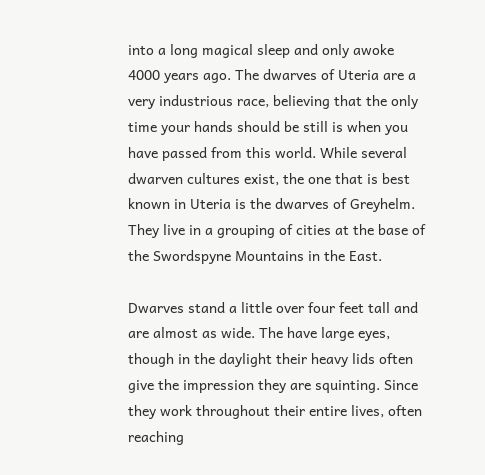into a long magical sleep and only awoke 4000 years ago. The dwarves of Uteria are a very industrious race, believing that the only time your hands should be still is when you have passed from this world. While several dwarven cultures exist, the one that is best known in Uteria is the dwarves of Greyhelm. They live in a grouping of cities at the base of the Swordspyne Mountains in the East.

Dwarves stand a little over four feet tall and are almost as wide. The have large eyes, though in the daylight their heavy lids often give the impression they are squinting. Since they work throughout their entire lives, often reaching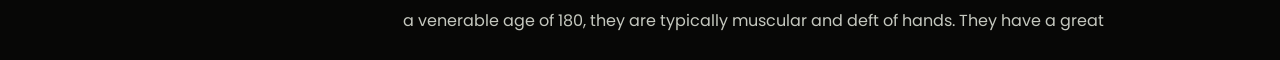a venerable age of 180, they are typically muscular and deft of hands. They have a great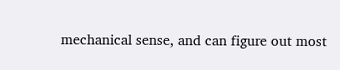mechanical sense, and can figure out most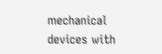mechanical devices with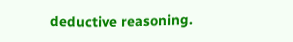deductive reasoning.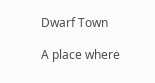Dwarf Town

A place where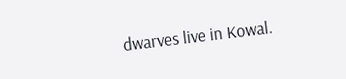dwarves live in Kowal.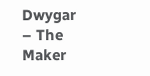Dwygar – The Maker